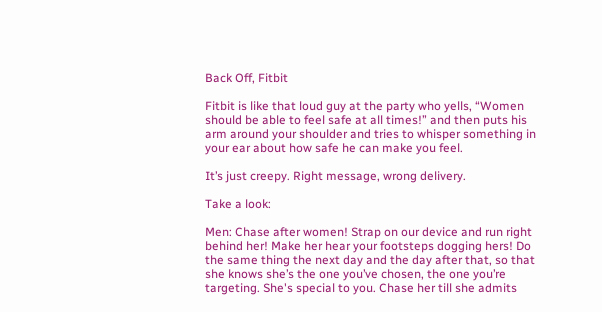Back Off, Fitbit

Fitbit is like that loud guy at the party who yells, “Women should be able to feel safe at all times!” and then puts his arm around your shoulder and tries to whisper something in your ear about how safe he can make you feel.

It’s just creepy. Right message, wrong delivery.

Take a look:

Men: Chase after women! Strap on our device and run right behind her! Make her hear your footsteps dogging hers! Do the same thing the next day and the day after that, so that she knows she’s the one you’ve chosen, the one you’re targeting. She's special to you. Chase her till she admits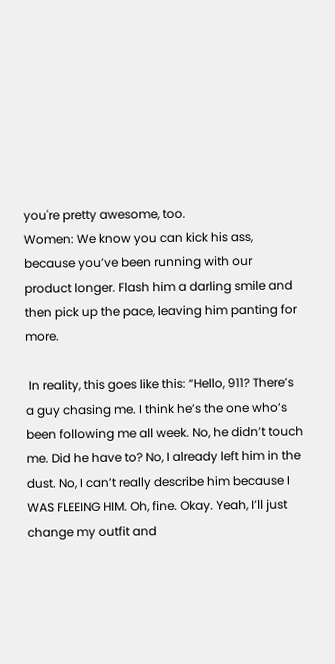you're pretty awesome, too.
Women: We know you can kick his ass, because you’ve been running with our product longer. Flash him a darling smile and then pick up the pace, leaving him panting for more.

 In reality, this goes like this: “Hello, 911? There’s a guy chasing me. I think he’s the one who’s been following me all week. No, he didn’t touch me. Did he have to? No, I already left him in the dust. No, I can’t really describe him because I WAS FLEEING HIM. Oh, fine. Okay. Yeah, I’ll just change my outfit and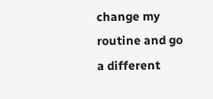change my routine and go a different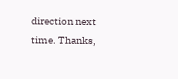direction next time. Thanks,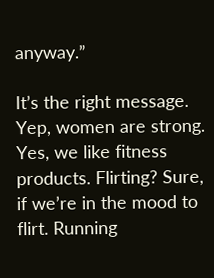anyway.”

It’s the right message. Yep, women are strong. Yes, we like fitness products. Flirting? Sure, if we’re in the mood to flirt. Running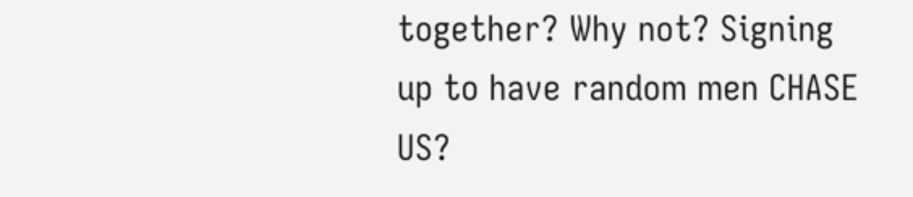together? Why not? Signing up to have random men CHASE US?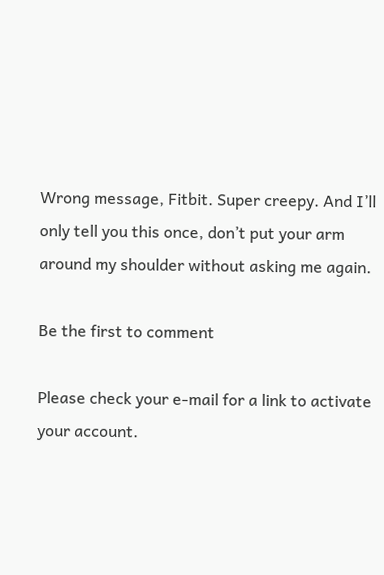Wrong message, Fitbit. Super creepy. And I’ll only tell you this once, don’t put your arm around my shoulder without asking me again.

Be the first to comment

Please check your e-mail for a link to activate your account.